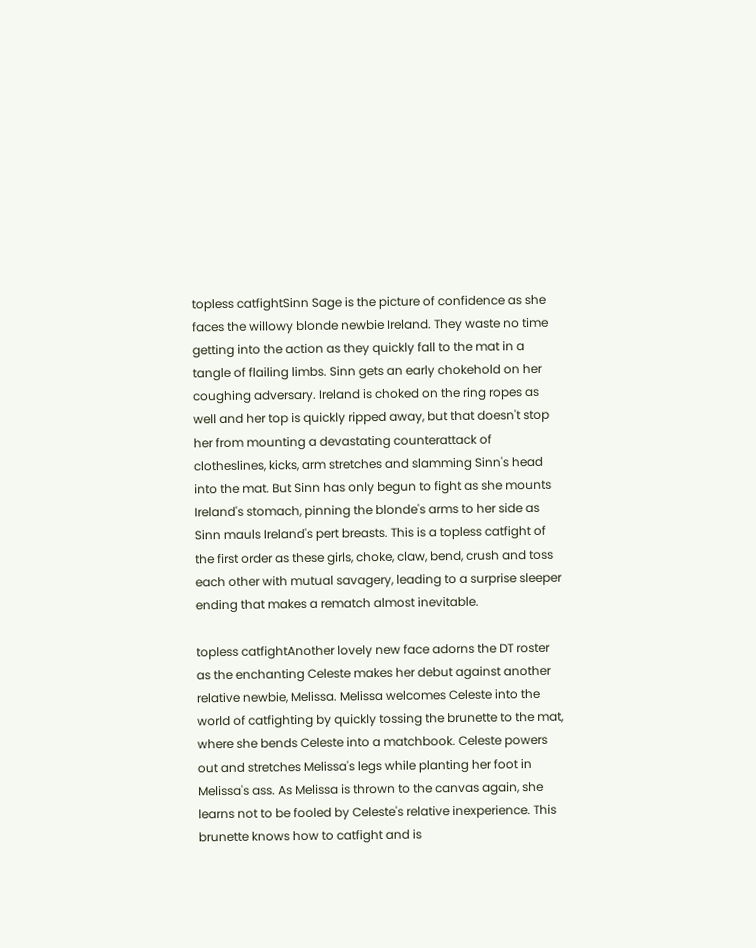topless catfightSinn Sage is the picture of confidence as she faces the willowy blonde newbie Ireland. They waste no time getting into the action as they quickly fall to the mat in a tangle of flailing limbs. Sinn gets an early chokehold on her coughing adversary. Ireland is choked on the ring ropes as well and her top is quickly ripped away, but that doesn't stop her from mounting a devastating counterattack of clotheslines, kicks, arm stretches and slamming Sinn's head into the mat. But Sinn has only begun to fight as she mounts Ireland's stomach, pinning the blonde's arms to her side as Sinn mauls Ireland's pert breasts. This is a topless catfight of the first order as these girls, choke, claw, bend, crush and toss each other with mutual savagery, leading to a surprise sleeper ending that makes a rematch almost inevitable.

topless catfightAnother lovely new face adorns the DT roster as the enchanting Celeste makes her debut against another relative newbie, Melissa. Melissa welcomes Celeste into the world of catfighting by quickly tossing the brunette to the mat, where she bends Celeste into a matchbook. Celeste powers out and stretches Melissa's legs while planting her foot in Melissa's ass. As Melissa is thrown to the canvas again, she learns not to be fooled by Celeste's relative inexperience. This brunette knows how to catfight and is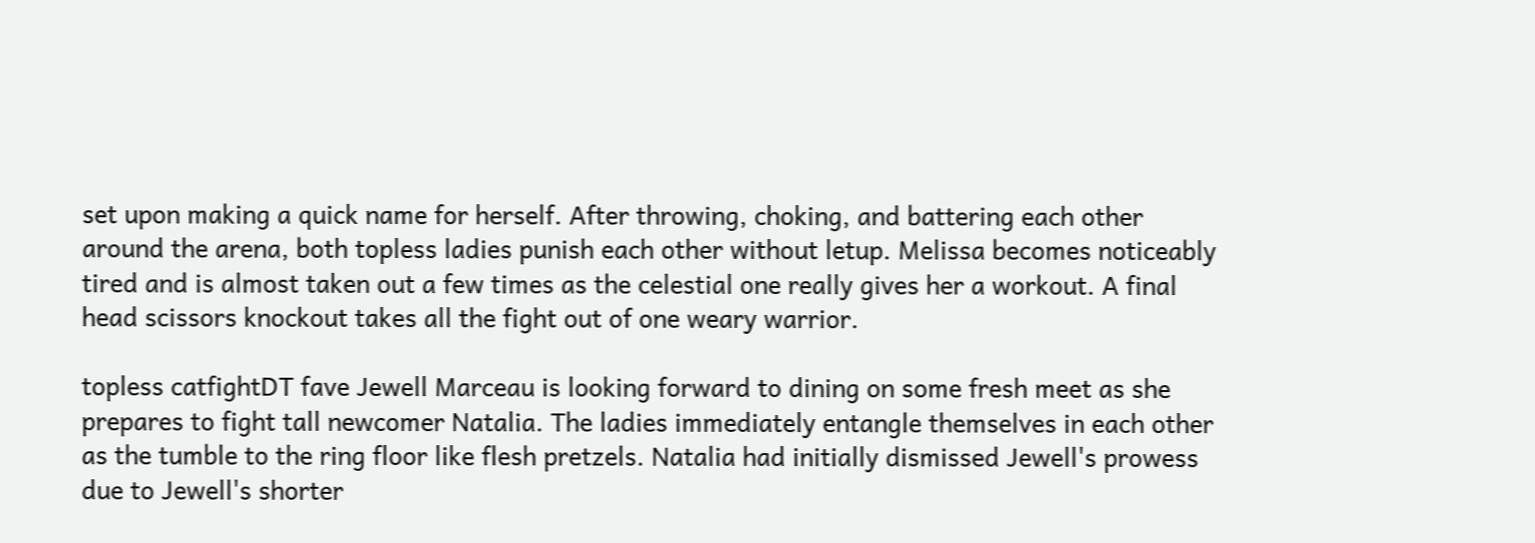set upon making a quick name for herself. After throwing, choking, and battering each other around the arena, both topless ladies punish each other without letup. Melissa becomes noticeably tired and is almost taken out a few times as the celestial one really gives her a workout. A final head scissors knockout takes all the fight out of one weary warrior.

topless catfightDT fave Jewell Marceau is looking forward to dining on some fresh meet as she prepares to fight tall newcomer Natalia. The ladies immediately entangle themselves in each other as the tumble to the ring floor like flesh pretzels. Natalia had initially dismissed Jewell's prowess due to Jewell's shorter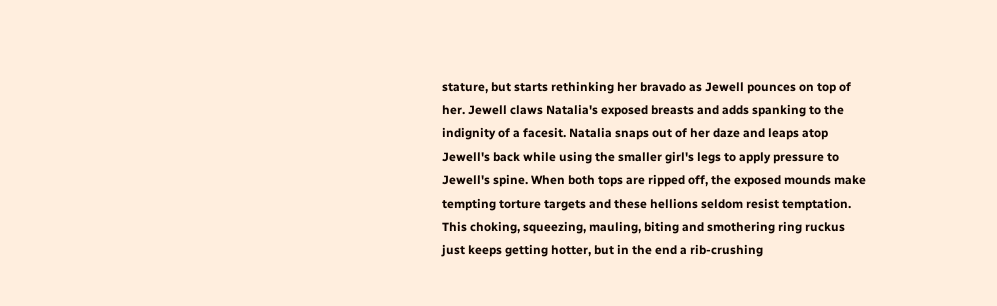stature, but starts rethinking her bravado as Jewell pounces on top of her. Jewell claws Natalia's exposed breasts and adds spanking to the indignity of a facesit. Natalia snaps out of her daze and leaps atop Jewell's back while using the smaller girl's legs to apply pressure to Jewell's spine. When both tops are ripped off, the exposed mounds make tempting torture targets and these hellions seldom resist temptation. This choking, squeezing, mauling, biting and smothering ring ruckus just keeps getting hotter, but in the end a rib-crushing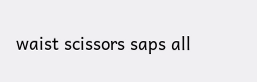waist scissors saps all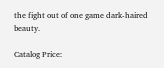the fight out of one game dark-haired beauty.

Catalog Price: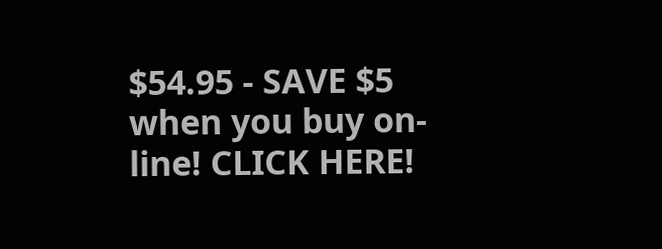$54.95 - SAVE $5 when you buy on-line! CLICK HERE!